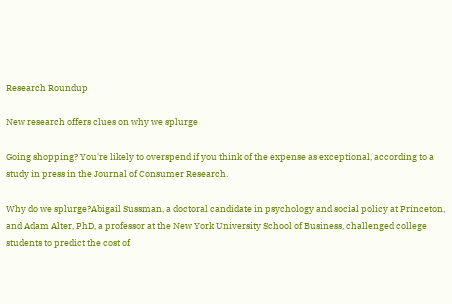Research Roundup

New research offers clues on why we splurge

Going shopping? You're likely to overspend if you think of the expense as exceptional, according to a study in press in the Journal of Consumer Research.

Why do we splurge?Abigail Sussman, a doctoral candidate in psychology and social policy at Princeton, and Adam Alter, PhD, a professor at the New York University School of Business, challenged college students to predict the cost of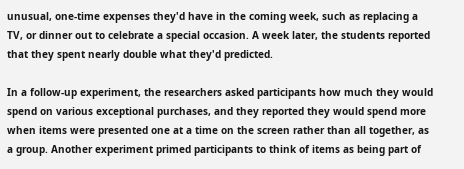unusual, one-time expenses they'd have in the coming week, such as replacing a TV, or dinner out to celebrate a special occasion. A week later, the students reported that they spent nearly double what they'd predicted.

In a follow-up experiment, the researchers asked participants how much they would spend on various exceptional purchases, and they reported they would spend more when items were presented one at a time on the screen rather than all together, as a group. Another experiment primed participants to think of items as being part of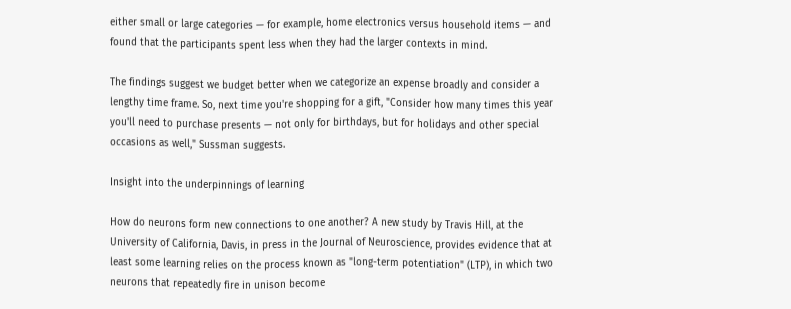either small or large categories — for example, home electronics versus household items — and found that the participants spent less when they had the larger contexts in mind.

The findings suggest we budget better when we categorize an expense broadly and consider a lengthy time frame. So, next time you're shopping for a gift, "Consider how many times this year you'll need to purchase presents — not only for birthdays, but for holidays and other special occasions as well," Sussman suggests.

Insight into the underpinnings of learning

How do neurons form new connections to one another? A new study by Travis Hill, at the University of California, Davis, in press in the Journal of Neuroscience, provides evidence that at least some learning relies on the process known as "long-term potentiation" (LTP), in which two neurons that repeatedly fire in unison become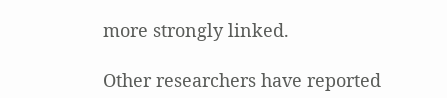more strongly linked.

Other researchers have reported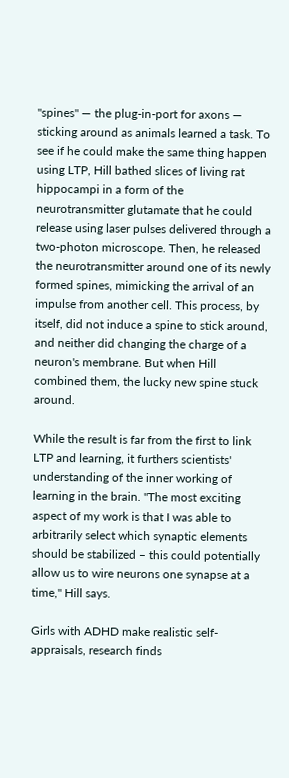"spines" — the plug-in-port for axons — sticking around as animals learned a task. To see if he could make the same thing happen using LTP, Hill bathed slices of living rat hippocampi in a form of the neurotransmitter glutamate that he could release using laser pulses delivered through a two-photon microscope. Then, he released the neurotransmitter around one of its newly formed spines, mimicking the arrival of an impulse from another cell. This process, by itself, did not induce a spine to stick around, and neither did changing the charge of a neuron's membrane. But when Hill combined them, the lucky new spine stuck around.

While the result is far from the first to link LTP and learning, it furthers scientists' understanding of the inner working of learning in the brain. "The most exciting aspect of my work is that I was able to arbitrarily select which synaptic elements should be stabilized – this could potentially allow us to wire neurons one synapse at a time," Hill says.

Girls with ADHD make realistic self-appraisals, research finds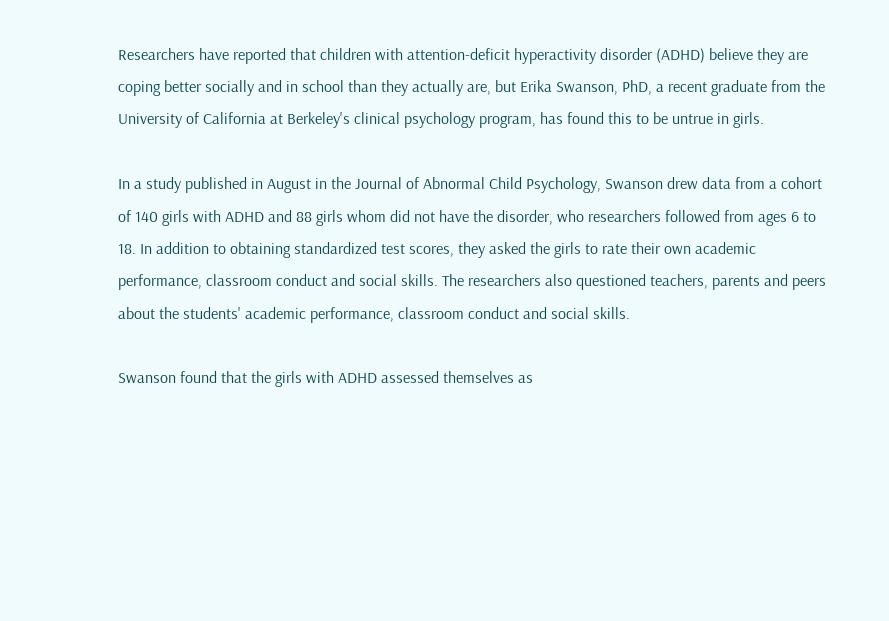Researchers have reported that children with attention-deficit hyperactivity disorder (ADHD) believe they are coping better socially and in school than they actually are, but Erika Swanson, PhD, a recent graduate from the University of California at Berkeley's clinical psychology program, has found this to be untrue in girls.

In a study published in August in the Journal of Abnormal Child Psychology, Swanson drew data from a cohort of 140 girls with ADHD and 88 girls whom did not have the disorder, who researchers followed from ages 6 to 18. In addition to obtaining standardized test scores, they asked the girls to rate their own academic performance, classroom conduct and social skills. The researchers also questioned teachers, parents and peers about the students' academic performance, classroom conduct and social skills.

Swanson found that the girls with ADHD assessed themselves as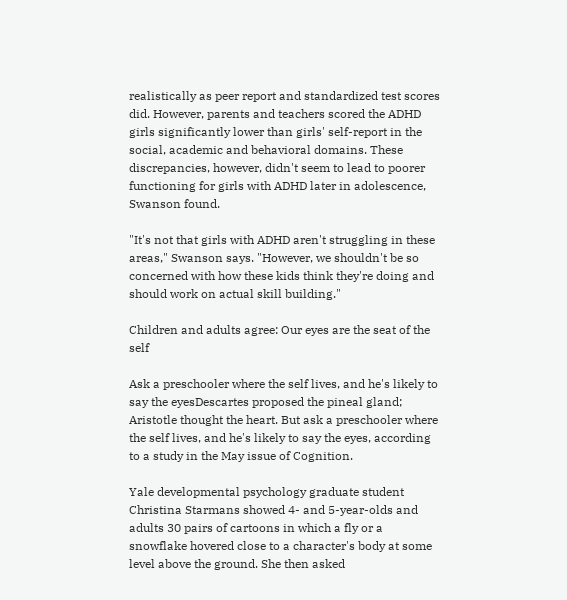realistically as peer report and standardized test scores did. However, parents and teachers scored the ADHD girls significantly lower than girls' self-report in the social, academic and behavioral domains. These discrepancies, however, didn't seem to lead to poorer functioning for girls with ADHD later in adolescence, Swanson found.

"It's not that girls with ADHD aren't struggling in these areas," Swanson says. "However, we shouldn't be so concerned with how these kids think they're doing and should work on actual skill building."

Children and adults agree: Our eyes are the seat of the self

Ask a preschooler where the self lives, and he's likely to say the eyesDescartes proposed the pineal gland; Aristotle thought the heart. But ask a preschooler where the self lives, and he's likely to say the eyes, according to a study in the May issue of Cognition.

Yale developmental psychology graduate student Christina Starmans showed 4- and 5-year-olds and adults 30 pairs of cartoons in which a fly or a snowflake hovered close to a character's body at some level above the ground. She then asked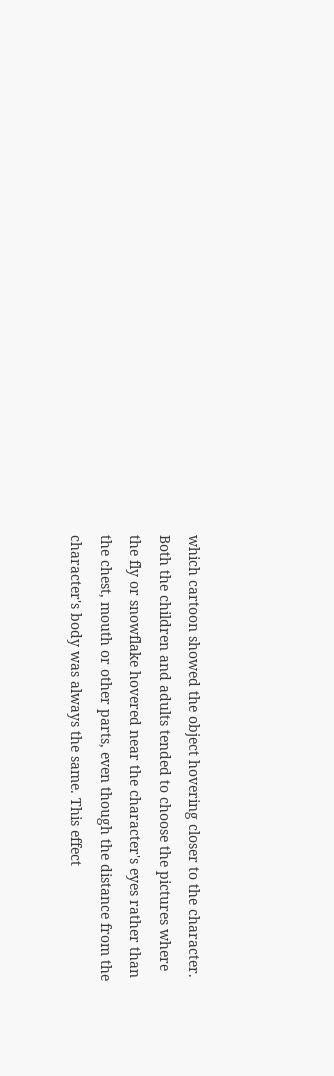which cartoon showed the object hovering closer to the character. Both the children and adults tended to choose the pictures where the fly or snowflake hovered near the character's eyes rather than the chest, mouth or other parts, even though the distance from the character's body was always the same. This effect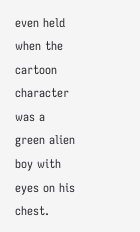even held when the cartoon character was a green alien boy with eyes on his chest.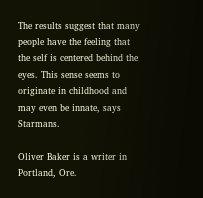The results suggest that many people have the feeling that the self is centered behind the eyes. This sense seems to originate in childhood and may even be innate, says Starmans.

Oliver Baker is a writer in Portland, Ore.